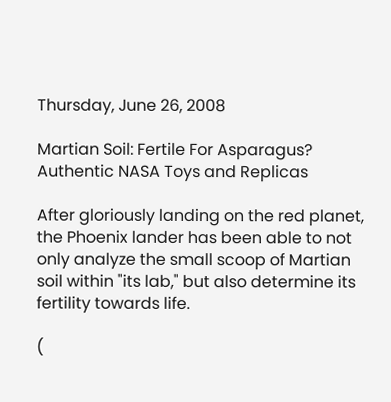Thursday, June 26, 2008

Martian Soil: Fertile For Asparagus? Authentic NASA Toys and Replicas

After gloriously landing on the red planet, the Phoenix lander has been able to not only analyze the small scoop of Martian soil within "its lab," but also determine its fertility towards life.

(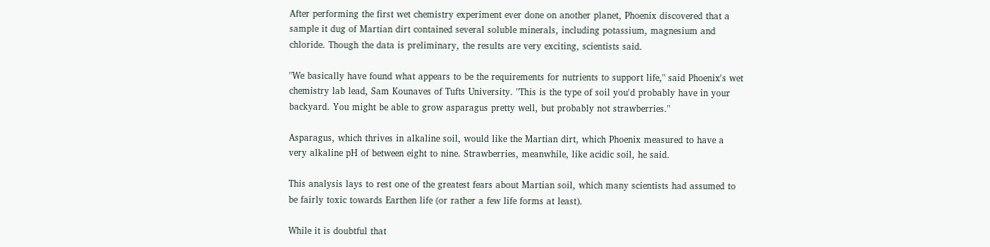After performing the first wet chemistry experiment ever done on another planet, Phoenix discovered that a sample it dug of Martian dirt contained several soluble minerals, including potassium, magnesium and chloride. Though the data is preliminary, the results are very exciting, scientists said.

"We basically have found what appears to be the requirements for nutrients to support life," said Phoenix's wet chemistry lab lead, Sam Kounaves of Tufts University. "This is the type of soil you'd probably have in your backyard. You might be able to grow asparagus pretty well, but probably not strawberries."

Asparagus, which thrives in alkaline soil, would like the Martian dirt, which Phoenix measured to have a very alkaline pH of between eight to nine. Strawberries, meanwhile, like acidic soil, he said.

This analysis lays to rest one of the greatest fears about Martian soil, which many scientists had assumed to be fairly toxic towards Earthen life (or rather a few life forms at least).

While it is doubtful that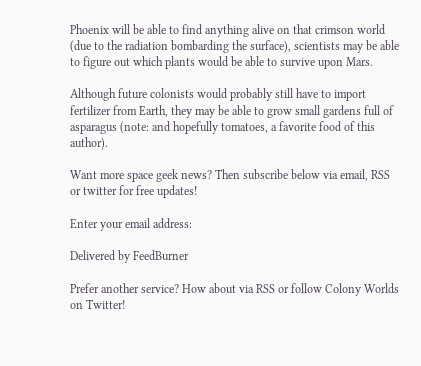Phoenix will be able to find anything alive on that crimson world (due to the radiation bombarding the surface), scientists may be able to figure out which plants would be able to survive upon Mars.

Although future colonists would probably still have to import fertilizer from Earth, they may be able to grow small gardens full of asparagus (note: and hopefully tomatoes, a favorite food of this author).

Want more space geek news? Then subscribe below via email, RSS or twitter for free updates!

Enter your email address:

Delivered by FeedBurner

Prefer another service? How about via RSS or follow Colony Worlds on Twitter!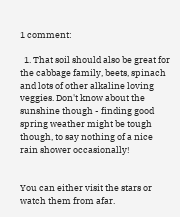1 comment:

  1. That soil should also be great for the cabbage family, beets, spinach and lots of other alkaline loving veggies. Don't know about the sunshine though - finding good spring weather might be tough though, to say nothing of a nice rain shower occasionally!


You can either visit the stars or watch them from afar.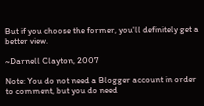But if you choose the former, you'll definitely get a better view.

~Darnell Clayton, 2007

Note: You do not need a Blogger account in order to comment, but you do need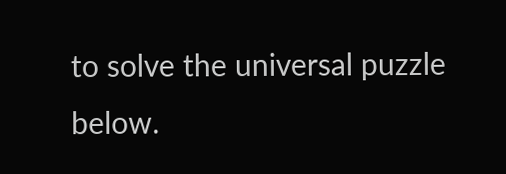to solve the universal puzzle below.